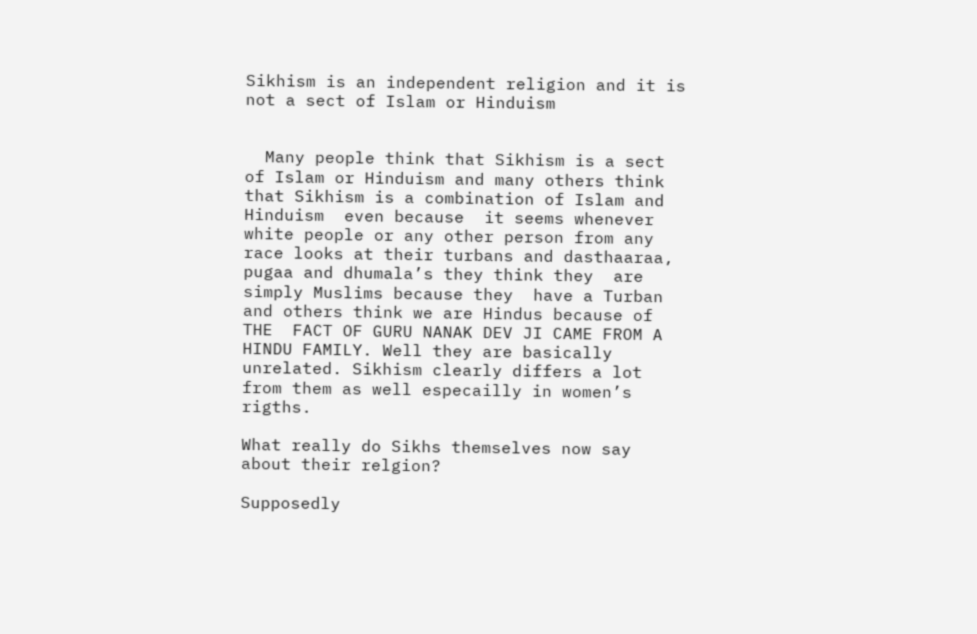Sikhism is an independent religion and it is not a sect of Islam or Hinduism


  Many people think that Sikhism is a sect of Islam or Hinduism and many others think that Sikhism is a combination of Islam and Hinduism  even because  it seems whenever white people or any other person from any race looks at their turbans and dasthaaraa, pugaa and dhumala’s they think they  are simply Muslims because they  have a Turban and others think we are Hindus because of THE  FACT OF GURU NANAK DEV JI CAME FROM A HINDU FAMILY. Well they are basically unrelated. Sikhism clearly differs a lot from them as well especailly in women’s rigths.

What really do Sikhs themselves now say about their relgion?

Supposedly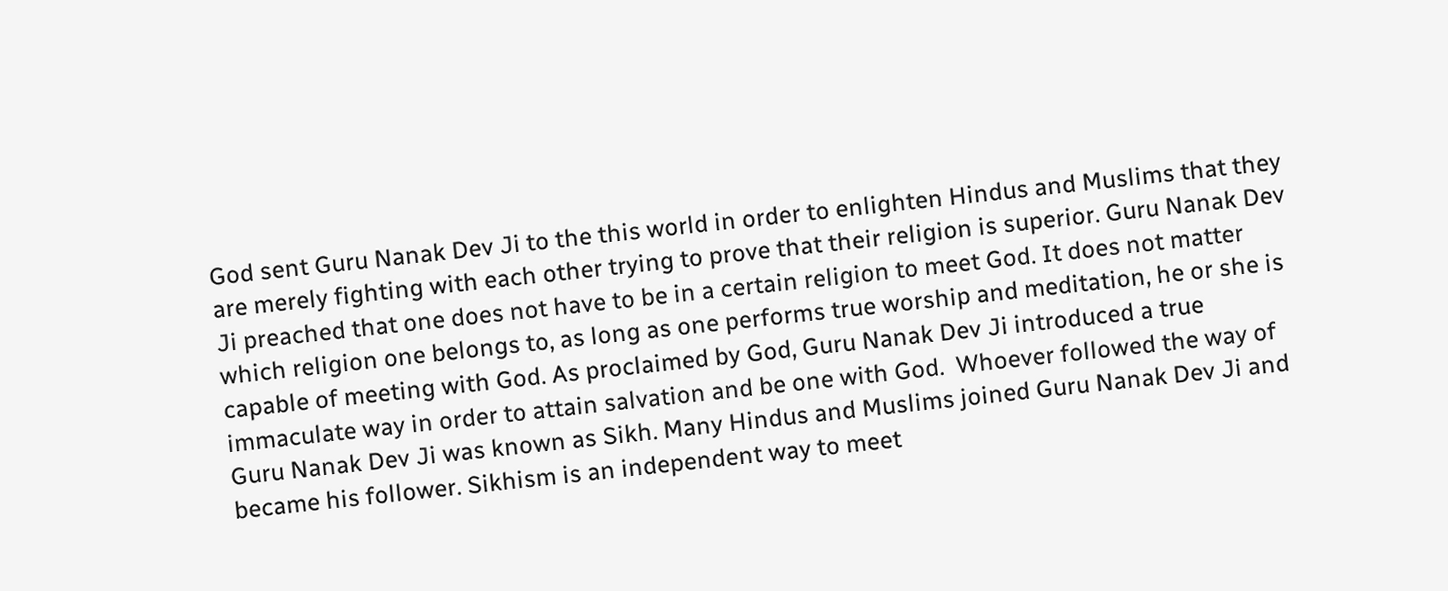God sent Guru Nanak Dev Ji to the this world in order to enlighten Hindus and Muslims that they are merely fighting with each other trying to prove that their religion is superior. Guru Nanak Dev Ji preached that one does not have to be in a certain religion to meet God. It does not matter which religion one belongs to, as long as one performs true worship and meditation, he or she is capable of meeting with God. As proclaimed by God, Guru Nanak Dev Ji introduced a true immaculate way in order to attain salvation and be one with God.  Whoever followed the way of Guru Nanak Dev Ji was known as Sikh. Many Hindus and Muslims joined Guru Nanak Dev Ji and became his follower. Sikhism is an independent way to meet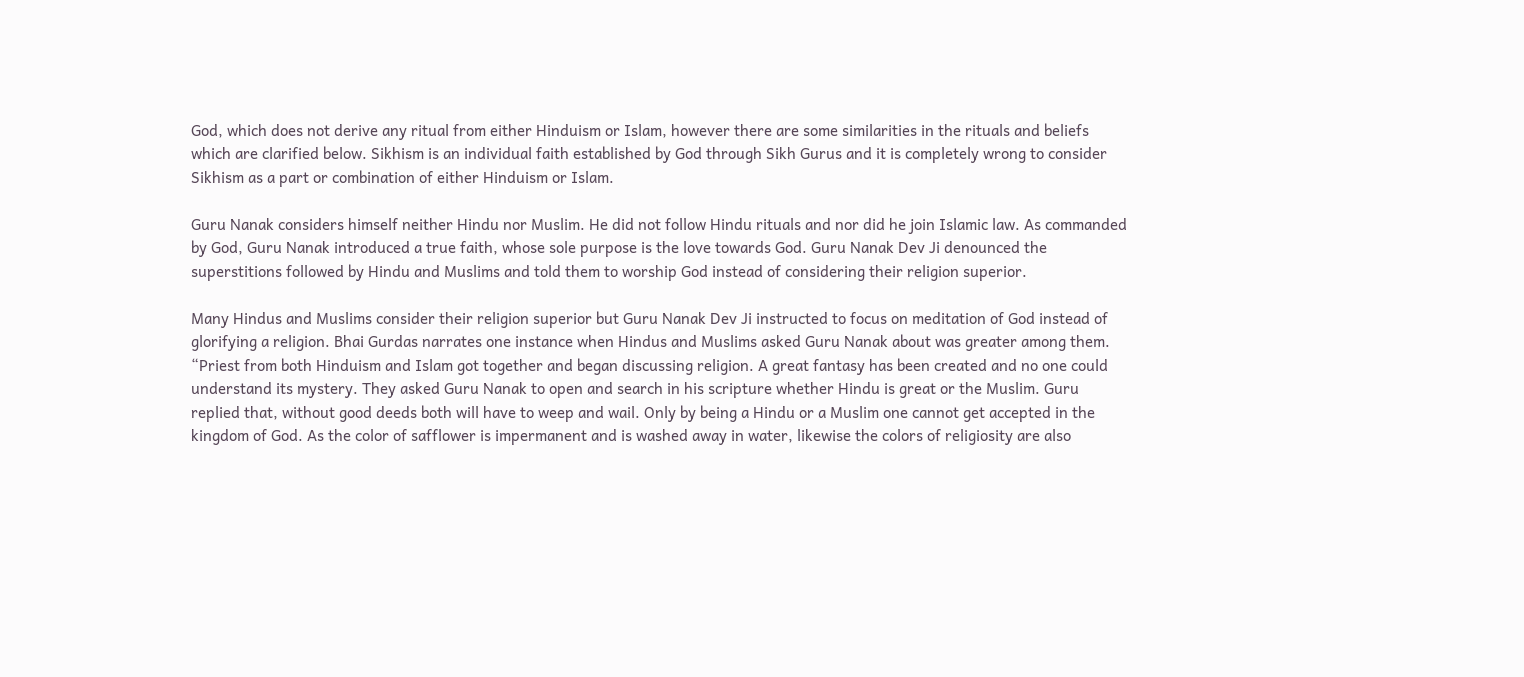God, which does not derive any ritual from either Hinduism or Islam, however there are some similarities in the rituals and beliefs which are clarified below. Sikhism is an individual faith established by God through Sikh Gurus and it is completely wrong to consider Sikhism as a part or combination of either Hinduism or Islam.

Guru Nanak considers himself neither Hindu nor Muslim. He did not follow Hindu rituals and nor did he join Islamic law. As commanded by God, Guru Nanak introduced a true faith, whose sole purpose is the love towards God. Guru Nanak Dev Ji denounced the superstitions followed by Hindu and Muslims and told them to worship God instead of considering their religion superior.

Many Hindus and Muslims consider their religion superior but Guru Nanak Dev Ji instructed to focus on meditation of God instead of glorifying a religion. Bhai Gurdas narrates one instance when Hindus and Muslims asked Guru Nanak about was greater among them. “Priest from both Hinduism and Islam got together and began discussing religion. A great fantasy has been created and no one could understand its mystery. They asked Guru Nanak to open and search in his scripture whether Hindu is great or the Muslim. Guru replied that, without good deeds both will have to weep and wail. Only by being a Hindu or a Muslim one cannot get accepted in the kingdom of God. As the color of safflower is impermanent and is washed away in water, likewise the colors of religiosity are also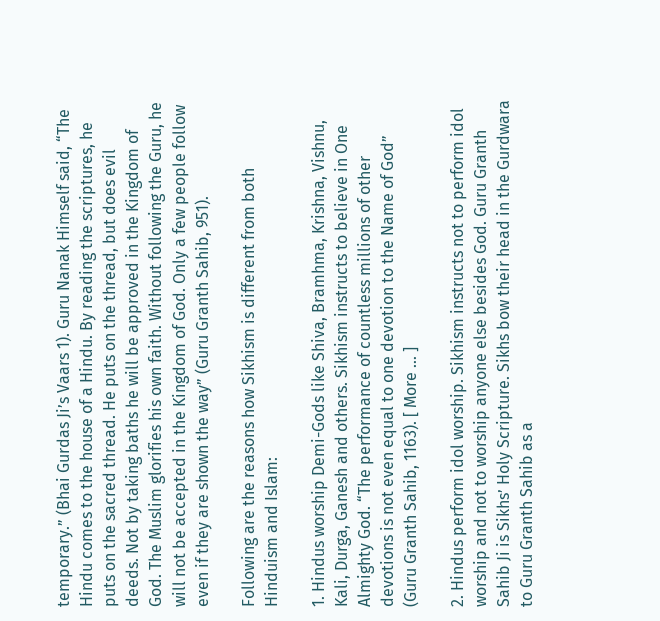temporary.” (Bhai Gurdas Ji’s Vaars 1). Guru Nanak Himself said, “The Hindu comes to the house of a Hindu. By reading the scriptures, he puts on the sacred thread. He puts on the thread, but does evil deeds. Not by taking baths he will be approved in the Kingdom of God. The Muslim glorifies his own faith. Without following the Guru, he will not be accepted in the Kingdom of God. Only a few people follow even if they are shown the way” (Guru Granth Sahib, 951).

Following are the reasons how Sikhism is different from both Hinduism and Islam:

1. Hindus worship Demi-Gods like Shiva, Bramhma, Krishna, Vishnu, Kali, Durga, Ganesh and others. Sikhism instructs to believe in One Almighty God. “The performance of countless millions of other devotions is not even equal to one devotion to the Name of God” (Guru Granth Sahib, 1163). [ More … ]

2. Hindus perform idol worship. Sikhism instructs not to perform idol worship and not to worship anyone else besides God. Guru Granth Sahib Ji is Sikhs’ Holy Scripture. Sikhs bow their head in the Gurdwara to Guru Granth Sahib as a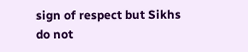sign of respect but Sikhs do not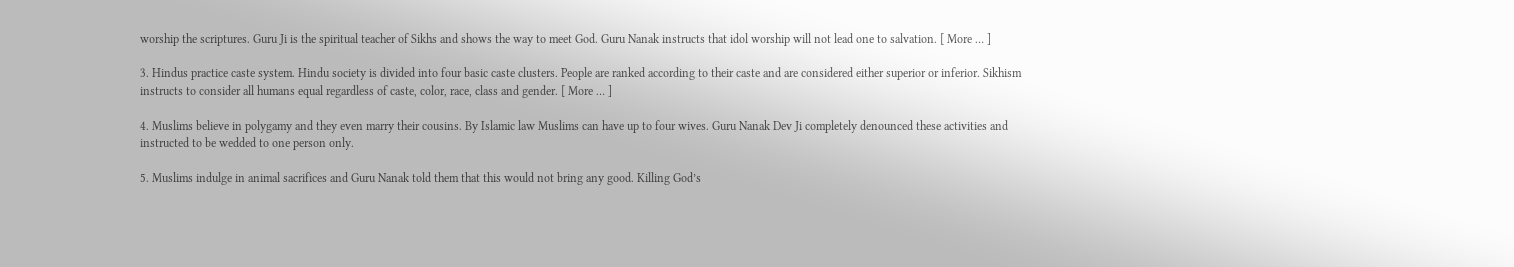worship the scriptures. Guru Ji is the spiritual teacher of Sikhs and shows the way to meet God. Guru Nanak instructs that idol worship will not lead one to salvation. [ More … ]

3. Hindus practice caste system. Hindu society is divided into four basic caste clusters. People are ranked according to their caste and are considered either superior or inferior. Sikhism instructs to consider all humans equal regardless of caste, color, race, class and gender. [ More … ]

4. Muslims believe in polygamy and they even marry their cousins. By Islamic law Muslims can have up to four wives. Guru Nanak Dev Ji completely denounced these activities and instructed to be wedded to one person only.

5. Muslims indulge in animal sacrifices and Guru Nanak told them that this would not bring any good. Killing God’s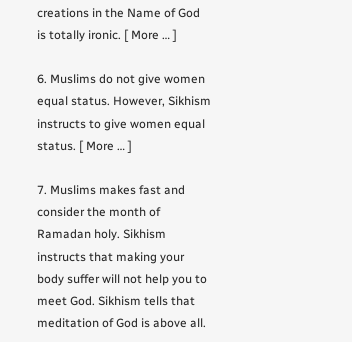creations in the Name of God is totally ironic. [ More … ]

6. Muslims do not give women equal status. However, Sikhism instructs to give women equal status. [ More … ]

7. Muslims makes fast and consider the month of Ramadan holy. Sikhism instructs that making your body suffer will not help you to meet God. Sikhism tells that meditation of God is above all.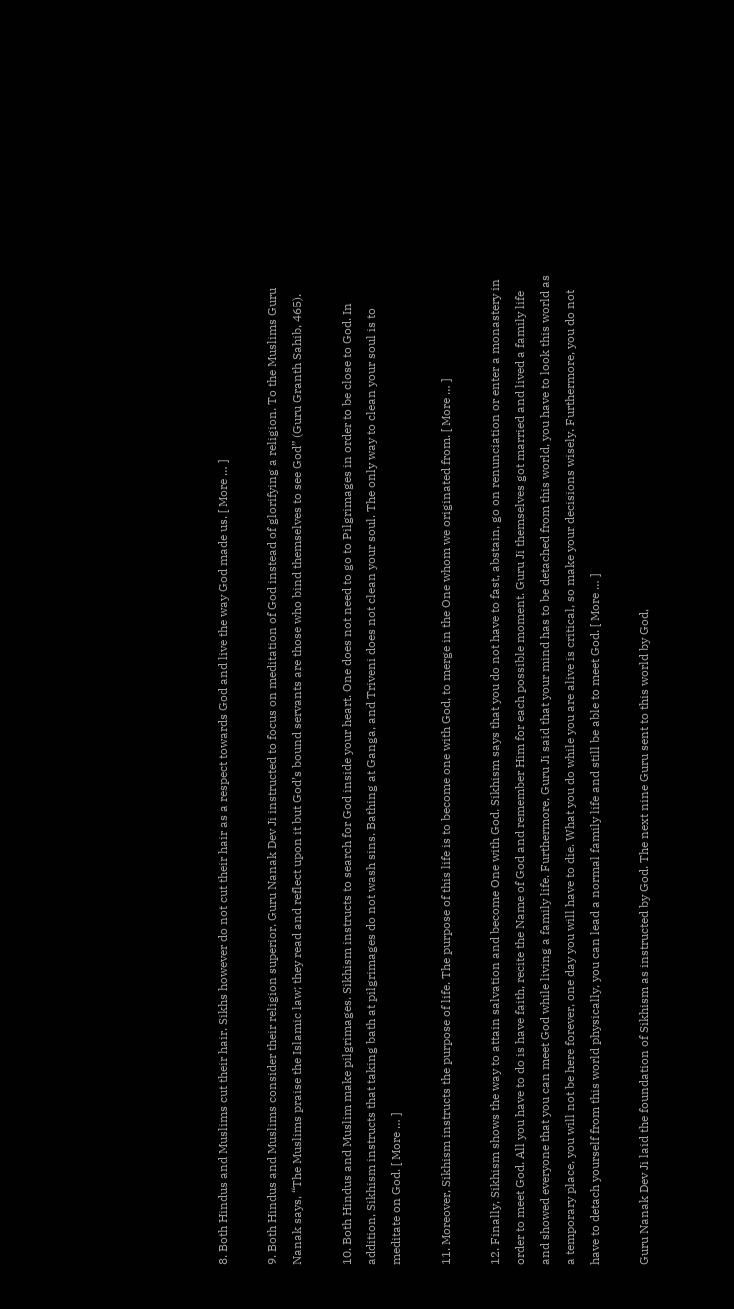8. Both Hindus and Muslims cut their hair. Sikhs however do not cut their hair as a respect towards God and live the way God made us. [ More … ]

9. Both Hindus and Muslims consider their religion superior. Guru Nanak Dev Ji instructed to focus on meditation of God instead of glorifying a religion. To the Muslims Guru Nanak says, “The Muslims praise the Islamic law; they read and reflect upon it but God’s bound servants are those who bind themselves to see God” (Guru Granth Sahib, 465).

10. Both Hindus and Muslim make pilgrimages. Sikhism instructs to search for God inside your heart. One does not need to go to Pilgrimages in order to be close to God. In addition, Sikhism instructs that taking bath at pilgrimages do not wash sins. Bathing at Ganga, and Triveni does not clean your soul. The only way to clean your soul is to meditate on God. [ More … ]

11. Moreover, Sikhism instructs the purpose of life. The purpose of this life is to become one with God, to merge in the One whom we originated from. [ More … ]

12. Finally, Sikhism shows the way to attain salvation and become One with God. Sikhism says that you do not have to fast, abstain, go on renunciation or enter a monastery in order to meet God. All you have to do is have faith, recite the Name of God and remember Him for each possible moment. Guru Ji themselves got married and lived a family life and showed everyone that you can meet God while living a family life. Furthermore, Guru Ji said that your mind has to be detached from this world, you have to look this world as a temporary place, you will not be here forever, one day you will have to die. What you do while you are alive is critical, so make your decisions wisely. Furthermore, you do not have to detach yourself from this world physically, you can lead a normal family life and still be able to meet God. [ More … ]

Guru Nanak Dev Ji laid the foundation of Sikhism as instructed by God. The next nine Guru sent to this world by God,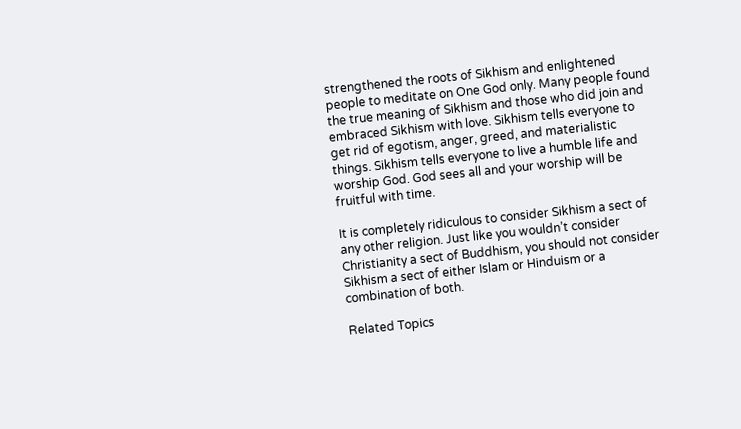strengthened the roots of Sikhism and enlightened people to meditate on One God only. Many people found the true meaning of Sikhism and those who did join and embraced Sikhism with love. Sikhism tells everyone to get rid of egotism, anger, greed, and materialistic things. Sikhism tells everyone to live a humble life and worship God. God sees all and your worship will be fruitful with time.

It is completely ridiculous to consider Sikhism a sect of any other religion. Just like you wouldn’t consider Christianity a sect of Buddhism, you should not consider Sikhism a sect of either Islam or Hinduism or a combination of both.

Related Topics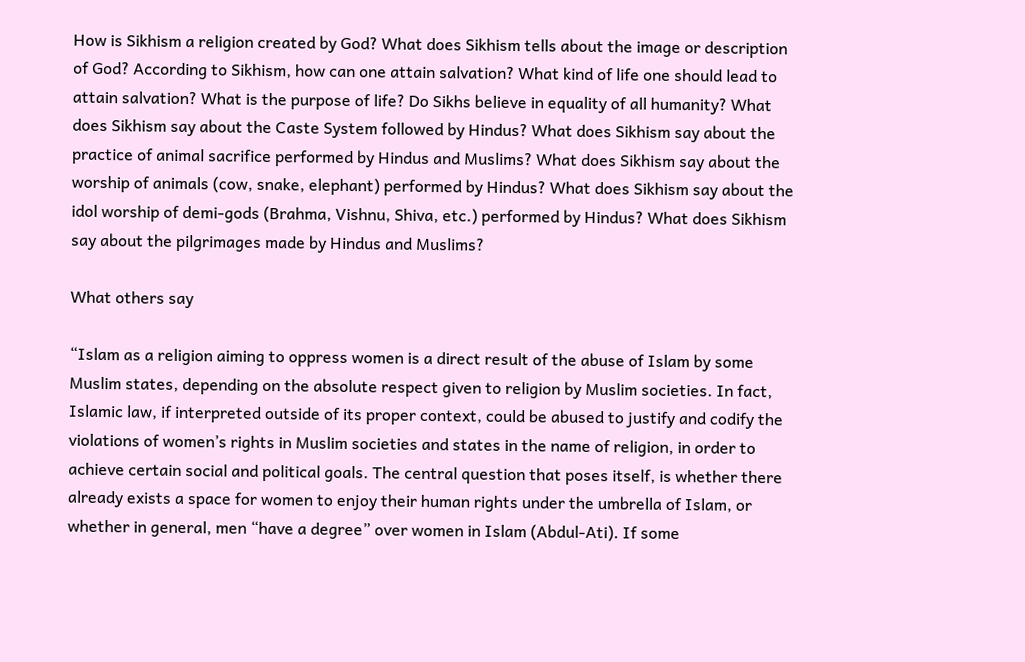How is Sikhism a religion created by God? What does Sikhism tells about the image or description of God? According to Sikhism, how can one attain salvation? What kind of life one should lead to attain salvation? What is the purpose of life? Do Sikhs believe in equality of all humanity? What does Sikhism say about the Caste System followed by Hindus? What does Sikhism say about the practice of animal sacrifice performed by Hindus and Muslims? What does Sikhism say about the worship of animals (cow, snake, elephant) performed by Hindus? What does Sikhism say about the idol worship of demi-gods (Brahma, Vishnu, Shiva, etc.) performed by Hindus? What does Sikhism say about the pilgrimages made by Hindus and Muslims?

What others say

“Islam as a religion aiming to oppress women is a direct result of the abuse of Islam by some Muslim states, depending on the absolute respect given to religion by Muslim societies. In fact, Islamic law, if interpreted outside of its proper context, could be abused to justify and codify the violations of women’s rights in Muslim societies and states in the name of religion, in order to achieve certain social and political goals. The central question that poses itself, is whether there already exists a space for women to enjoy their human rights under the umbrella of Islam, or whether in general, men “have a degree” over women in Islam (Abdul-Ati). If some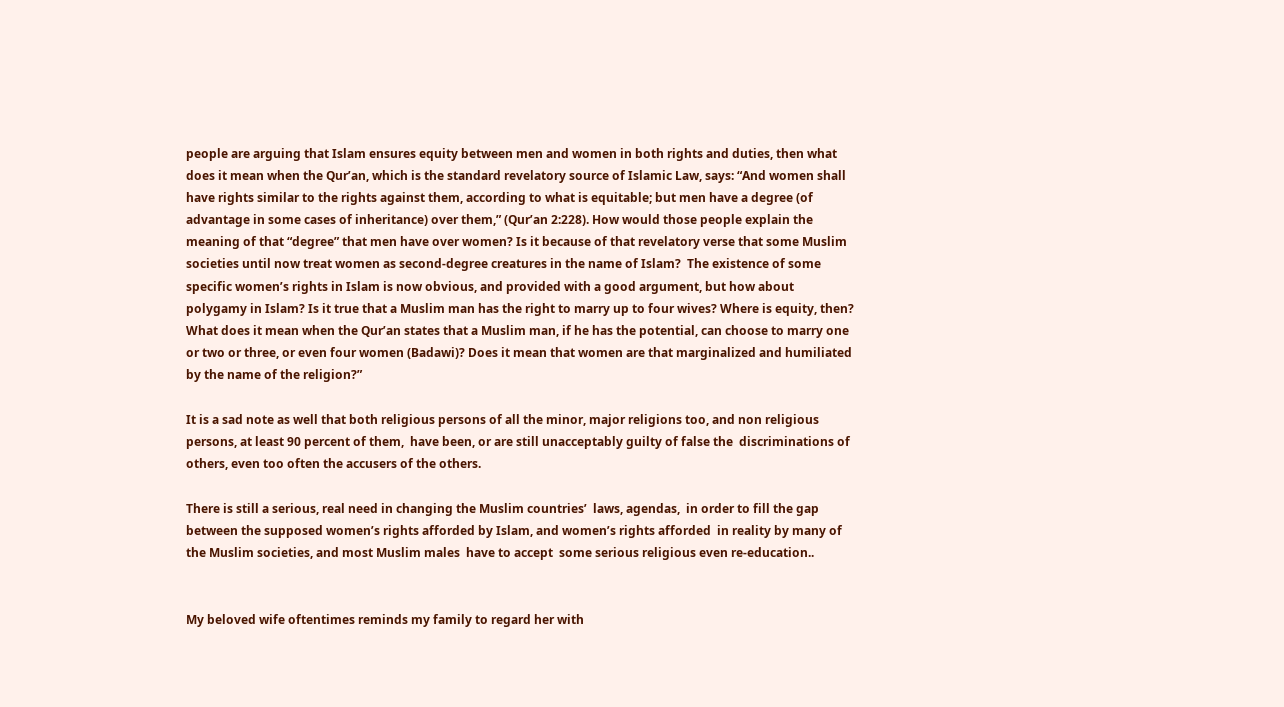people are arguing that Islam ensures equity between men and women in both rights and duties, then what does it mean when the Qur’an, which is the standard revelatory source of Islamic Law, says: “And women shall have rights similar to the rights against them, according to what is equitable; but men have a degree (of advantage in some cases of inheritance) over them,” (Qur’an 2:228). How would those people explain the meaning of that “degree” that men have over women? Is it because of that revelatory verse that some Muslim societies until now treat women as second-degree creatures in the name of Islam?  The existence of some specific women’s rights in Islam is now obvious, and provided with a good argument, but how about polygamy in Islam? Is it true that a Muslim man has the right to marry up to four wives? Where is equity, then? What does it mean when the Qur’an states that a Muslim man, if he has the potential, can choose to marry one or two or three, or even four women (Badawi)? Does it mean that women are that marginalized and humiliated by the name of the religion?”

It is a sad note as well that both religious persons of all the minor, major religions too, and non religious persons, at least 90 percent of them,  have been, or are still unacceptably guilty of false the  discriminations of others, even too often the accusers of the others.

There is still a serious, real need in changing the Muslim countries’  laws, agendas,  in order to fill the gap between the supposed women’s rights afforded by Islam, and women’s rights afforded  in reality by many of the Muslim societies, and most Muslim males  have to accept  some serious religious even re-education..


My beloved wife oftentimes reminds my family to regard her with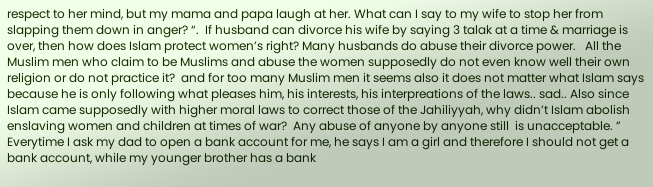respect to her mind, but my mama and papa laugh at her. What can I say to my wife to stop her from slapping them down in anger? “.  If husband can divorce his wife by saying 3 talak at a time & marriage is over, then how does Islam protect women’s right? Many husbands do abuse their divorce power.   All the Muslim men who claim to be Muslims and abuse the women supposedly do not even know well their own religion or do not practice it?  and for too many Muslim men it seems also it does not matter what Islam says because he is only following what pleases him, his interests, his interpreations of the laws.. sad.. Also since Islam came supposedly with higher moral laws to correct those of the Jahiliyyah, why didn’t Islam abolish enslaving women and children at times of war?  Any abuse of anyone by anyone still  is unacceptable. ” Everytime I ask my dad to open a bank account for me, he says I am a girl and therefore I should not get a bank account, while my younger brother has a bank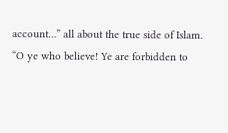account…” all about the true side of Islam.
“O ye who believe! Ye are forbidden to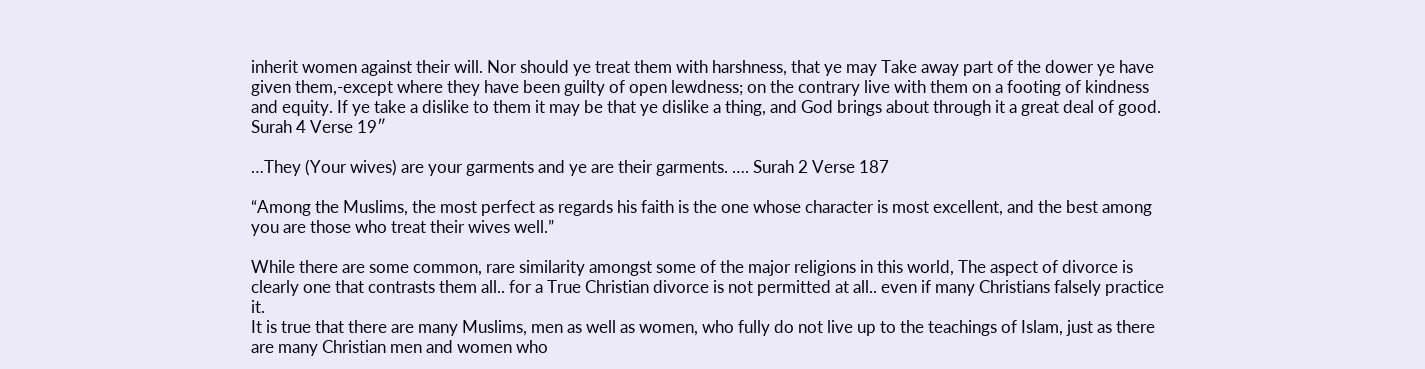inherit women against their will. Nor should ye treat them with harshness, that ye may Take away part of the dower ye have given them,-except where they have been guilty of open lewdness; on the contrary live with them on a footing of kindness and equity. If ye take a dislike to them it may be that ye dislike a thing, and God brings about through it a great deal of good. Surah 4 Verse 19″

…They (Your wives) are your garments and ye are their garments. …. Surah 2 Verse 187

“Among the Muslims, the most perfect as regards his faith is the one whose character is most excellent, and the best among you are those who treat their wives well.”

While there are some common, rare similarity amongst some of the major religions in this world, The aspect of divorce is clearly one that contrasts them all.. for a True Christian divorce is not permitted at all.. even if many Christians falsely practice it.
It is true that there are many Muslims, men as well as women, who fully do not live up to the teachings of Islam, just as there are many Christian men and women who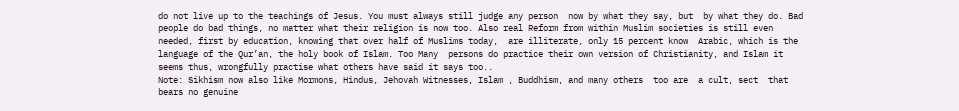do not live up to the teachings of Jesus. You must always still judge any person  now by what they say, but  by what they do. Bad people do bad things, no matter what their religion is now too. Also real Reform from within Muslim societies is still even needed, first by education, knowing that over half of Muslims today,  are illiterate, only 15 percent know  Arabic, which is the language of the Qur’an, the holy book of Islam. Too Many  persons do practice their own version of Christianity, and Islam it seems thus, wrongfully practise what others have said it says too..
Note: Sikhism now also like Mormons, Hindus, Jehovah Witnesses, Islam , Buddhism, and many others  too are  a cult, sect  that bears no genuine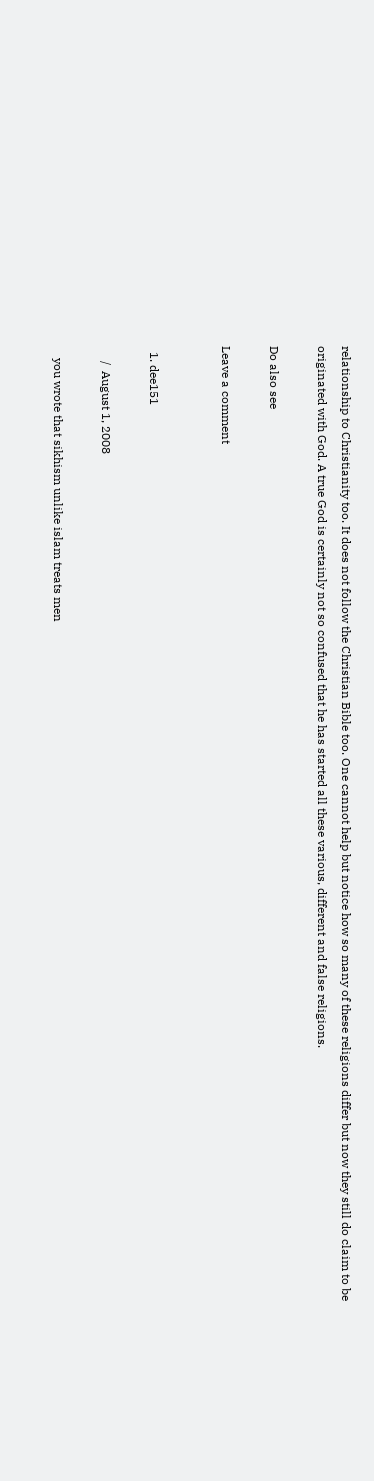relationship to Christianity too. It does not follow the Christian Bible too. One cannot help but notice how so many of these religions differ but now they still do claim to be originated with God. A true God is certainly not so confused that he has started all these various, different and false religions.

Do also see

Leave a comment


  1. dee151

     /  August 1, 2008

    you wrote that sikhism unlike islam treats men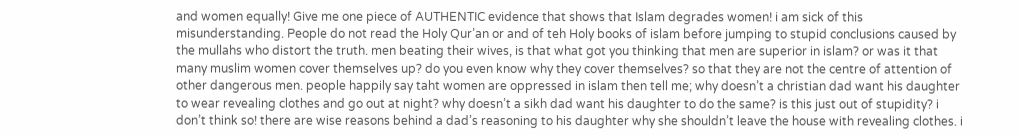and women equally! Give me one piece of AUTHENTIC evidence that shows that Islam degrades women! i am sick of this misunderstanding. People do not read the Holy Qur’an or and of teh Holy books of islam before jumping to stupid conclusions caused by the mullahs who distort the truth. men beating their wives, is that what got you thinking that men are superior in islam? or was it that many muslim women cover themselves up? do you even know why they cover themselves? so that they are not the centre of attention of other dangerous men. people happily say taht women are oppressed in islam then tell me; why doesn’t a christian dad want his daughter to wear revealing clothes and go out at night? why doesn’t a sikh dad want his daughter to do the same? is this just out of stupidity? i don’t think so! there are wise reasons behind a dad’s reasoning to his daughter why she shouldn’t leave the house with revealing clothes. i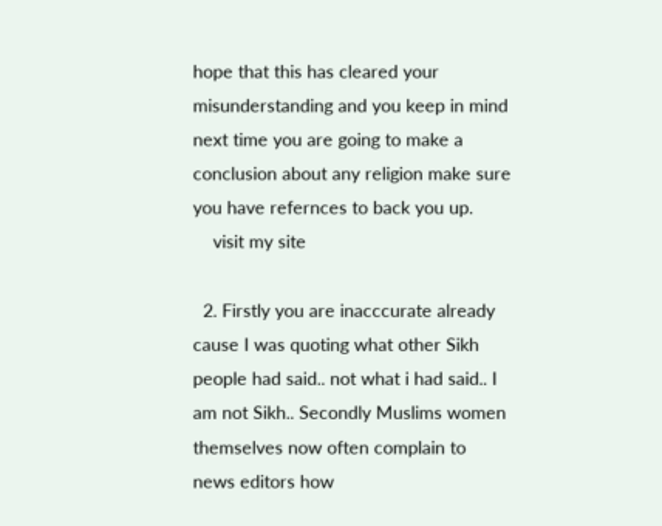hope that this has cleared your misunderstanding and you keep in mind next time you are going to make a conclusion about any religion make sure you have refernces to back you up.
    visit my site

  2. Firstly you are inacccurate already cause I was quoting what other Sikh people had said.. not what i had said.. I am not Sikh.. Secondly Muslims women themselves now often complain to news editors how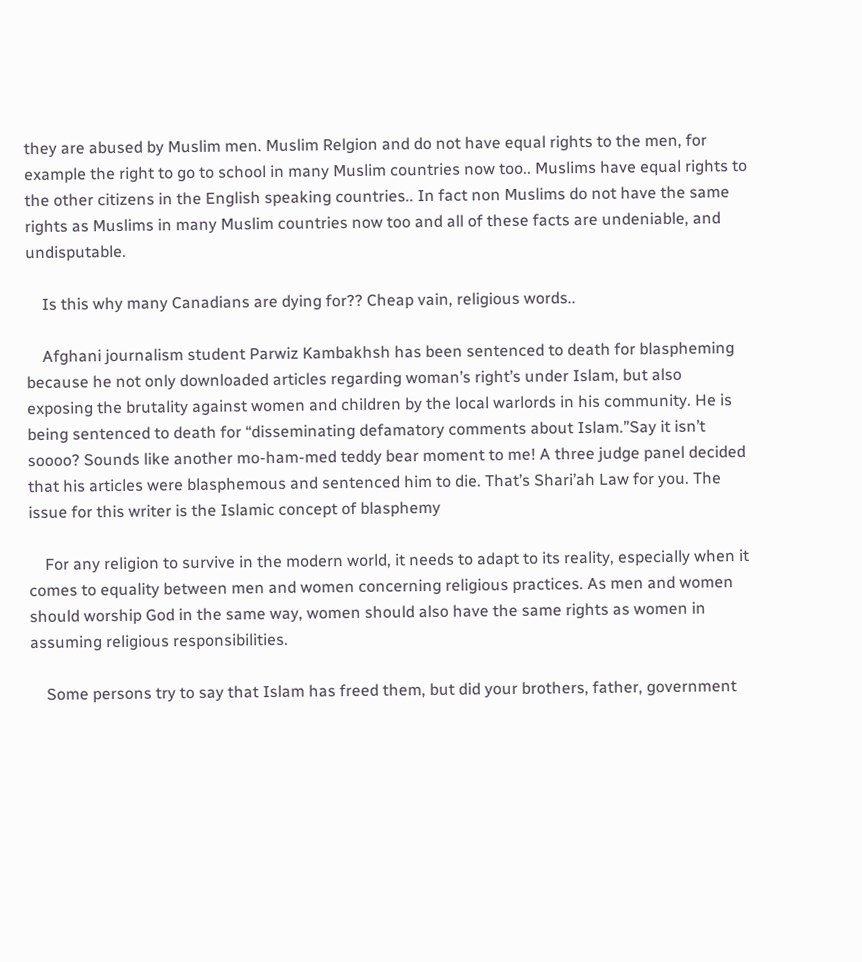they are abused by Muslim men. Muslim Relgion and do not have equal rights to the men, for example the right to go to school in many Muslim countries now too.. Muslims have equal rights to the other citizens in the English speaking countries.. In fact non Muslims do not have the same rights as Muslims in many Muslim countries now too and all of these facts are undeniable, and undisputable.

    Is this why many Canadians are dying for?? Cheap vain, religious words..

    Afghani journalism student Parwiz Kambakhsh has been sentenced to death for blaspheming because he not only downloaded articles regarding woman’s right’s under Islam, but also exposing the brutality against women and children by the local warlords in his community. He is being sentenced to death for “disseminating defamatory comments about Islam.”Say it isn’t soooo? Sounds like another mo-ham-med teddy bear moment to me! A three judge panel decided that his articles were blasphemous and sentenced him to die. That’s Shari’ah Law for you. The issue for this writer is the Islamic concept of blasphemy

    For any religion to survive in the modern world, it needs to adapt to its reality, especially when it comes to equality between men and women concerning religious practices. As men and women should worship God in the same way, women should also have the same rights as women in assuming religious responsibilities.

    Some persons try to say that Islam has freed them, but did your brothers, father, government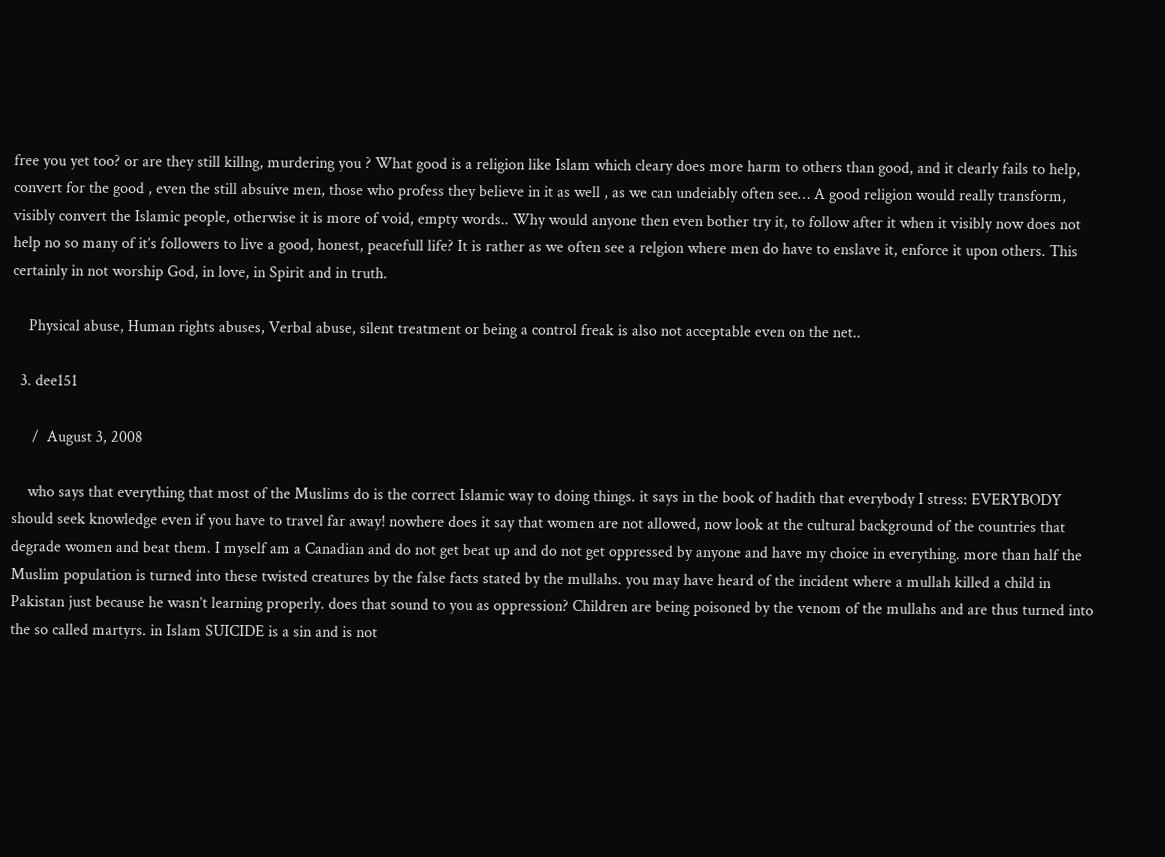free you yet too? or are they still killng, murdering you ? What good is a religion like Islam which cleary does more harm to others than good, and it clearly fails to help, convert for the good , even the still absuive men, those who profess they believe in it as well , as we can undeiably often see… A good religion would really transform, visibly convert the Islamic people, otherwise it is more of void, empty words.. Why would anyone then even bother try it, to follow after it when it visibly now does not help no so many of it’s followers to live a good, honest, peacefull life? It is rather as we often see a relgion where men do have to enslave it, enforce it upon others. This certainly in not worship God, in love, in Spirit and in truth.

    Physical abuse, Human rights abuses, Verbal abuse, silent treatment or being a control freak is also not acceptable even on the net..

  3. dee151

     /  August 3, 2008

    who says that everything that most of the Muslims do is the correct Islamic way to doing things. it says in the book of hadith that everybody I stress: EVERYBODY should seek knowledge even if you have to travel far away! nowhere does it say that women are not allowed, now look at the cultural background of the countries that degrade women and beat them. I myself am a Canadian and do not get beat up and do not get oppressed by anyone and have my choice in everything. more than half the Muslim population is turned into these twisted creatures by the false facts stated by the mullahs. you may have heard of the incident where a mullah killed a child in Pakistan just because he wasn’t learning properly. does that sound to you as oppression? Children are being poisoned by the venom of the mullahs and are thus turned into the so called martyrs. in Islam SUICIDE is a sin and is not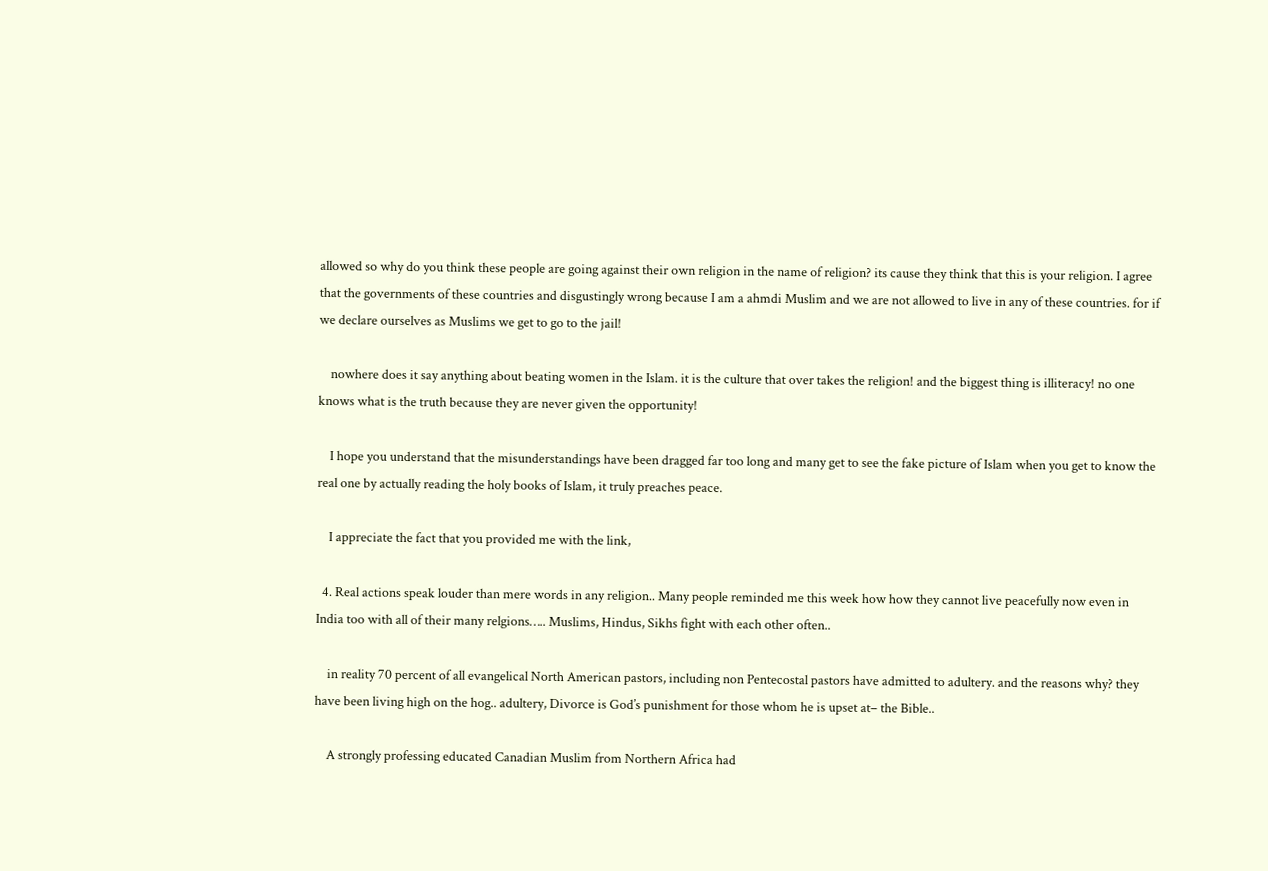allowed so why do you think these people are going against their own religion in the name of religion? its cause they think that this is your religion. I agree that the governments of these countries and disgustingly wrong because I am a ahmdi Muslim and we are not allowed to live in any of these countries. for if we declare ourselves as Muslims we get to go to the jail!

    nowhere does it say anything about beating women in the Islam. it is the culture that over takes the religion! and the biggest thing is illiteracy! no one knows what is the truth because they are never given the opportunity!

    I hope you understand that the misunderstandings have been dragged far too long and many get to see the fake picture of Islam when you get to know the real one by actually reading the holy books of Islam, it truly preaches peace.

    I appreciate the fact that you provided me with the link,

  4. Real actions speak louder than mere words in any religion.. Many people reminded me this week how how they cannot live peacefully now even in India too with all of their many relgions….. Muslims, Hindus, Sikhs fight with each other often..

    in reality 70 percent of all evangelical North American pastors, including non Pentecostal pastors have admitted to adultery. and the reasons why? they have been living high on the hog.. adultery, Divorce is God’s punishment for those whom he is upset at– the Bible..

    A strongly professing educated Canadian Muslim from Northern Africa had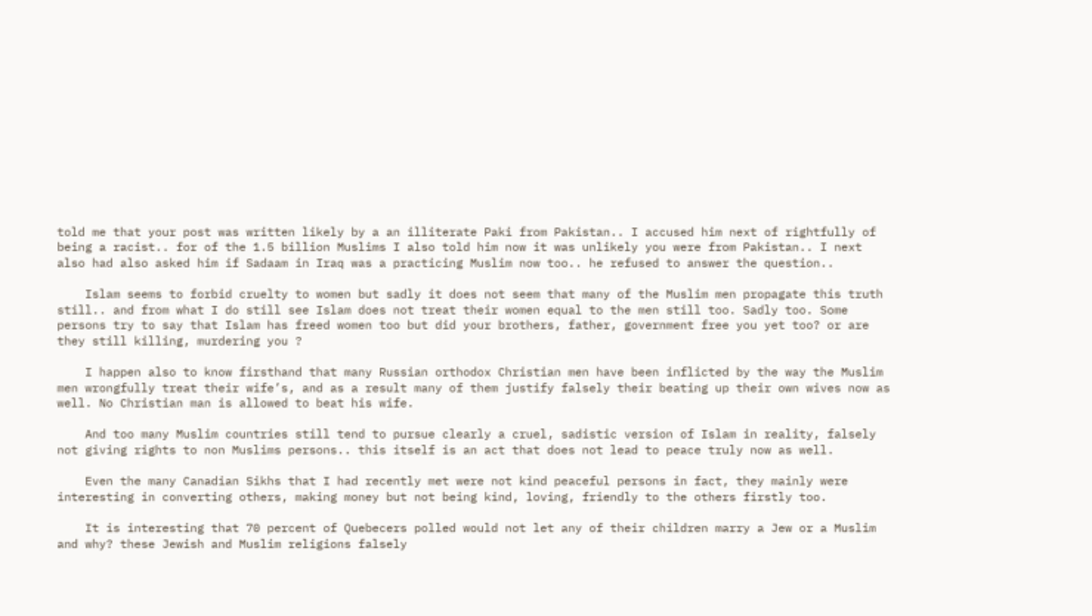told me that your post was written likely by a an illiterate Paki from Pakistan.. I accused him next of rightfully of being a racist.. for of the 1.5 billion Muslims I also told him now it was unlikely you were from Pakistan.. I next also had also asked him if Sadaam in Iraq was a practicing Muslim now too.. he refused to answer the question..

    Islam seems to forbid cruelty to women but sadly it does not seem that many of the Muslim men propagate this truth still.. and from what I do still see Islam does not treat their women equal to the men still too. Sadly too. Some persons try to say that Islam has freed women too but did your brothers, father, government free you yet too? or are they still killing, murdering you ?

    I happen also to know firsthand that many Russian orthodox Christian men have been inflicted by the way the Muslim men wrongfully treat their wife’s, and as a result many of them justify falsely their beating up their own wives now as well. No Christian man is allowed to beat his wife.

    And too many Muslim countries still tend to pursue clearly a cruel, sadistic version of Islam in reality, falsely not giving rights to non Muslims persons.. this itself is an act that does not lead to peace truly now as well.

    Even the many Canadian Sikhs that I had recently met were not kind peaceful persons in fact, they mainly were interesting in converting others, making money but not being kind, loving, friendly to the others firstly too.

    It is interesting that 70 percent of Quebecers polled would not let any of their children marry a Jew or a Muslim and why? these Jewish and Muslim religions falsely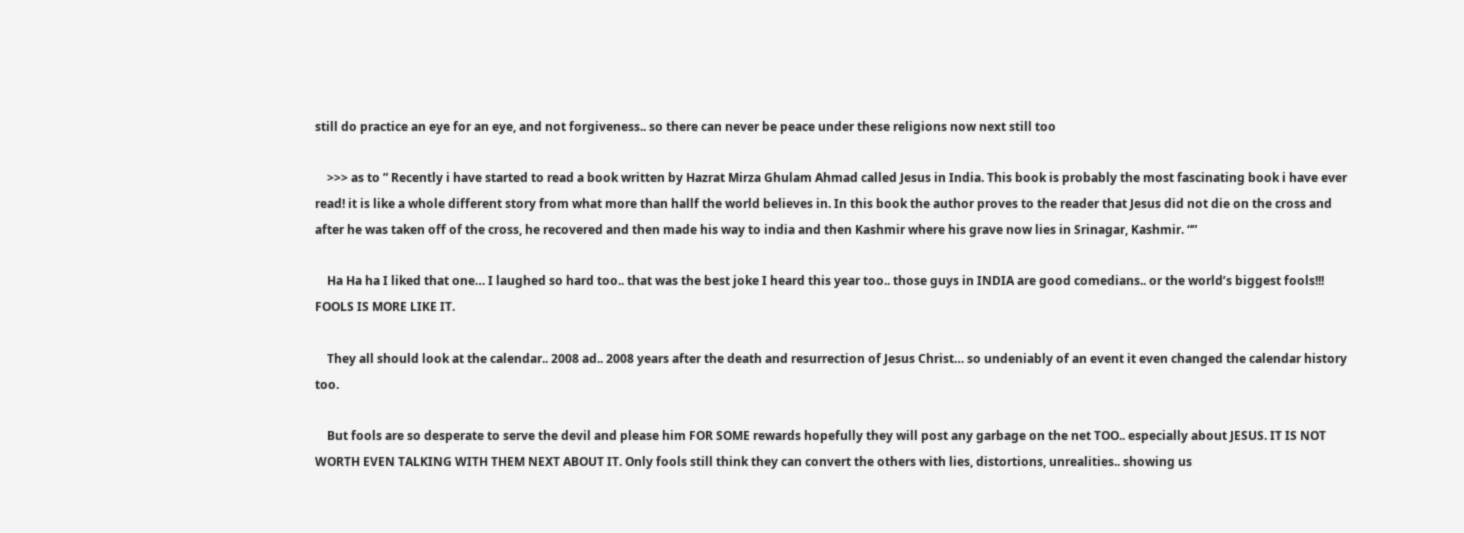still do practice an eye for an eye, and not forgiveness.. so there can never be peace under these religions now next still too

    >>> as to ” Recently i have started to read a book written by Hazrat Mirza Ghulam Ahmad called Jesus in India. This book is probably the most fascinating book i have ever read! it is like a whole different story from what more than hallf the world believes in. In this book the author proves to the reader that Jesus did not die on the cross and after he was taken off of the cross, he recovered and then made his way to india and then Kashmir where his grave now lies in Srinagar, Kashmir. “”

    Ha Ha ha I liked that one… I laughed so hard too.. that was the best joke I heard this year too.. those guys in INDIA are good comedians.. or the world’s biggest fools!!! FOOLS IS MORE LIKE IT.

    They all should look at the calendar.. 2008 ad.. 2008 years after the death and resurrection of Jesus Christ… so undeniably of an event it even changed the calendar history too.

    But fools are so desperate to serve the devil and please him FOR SOME rewards hopefully they will post any garbage on the net TOO.. especially about JESUS. IT IS NOT WORTH EVEN TALKING WITH THEM NEXT ABOUT IT. Only fools still think they can convert the others with lies, distortions, unrealities.. showing us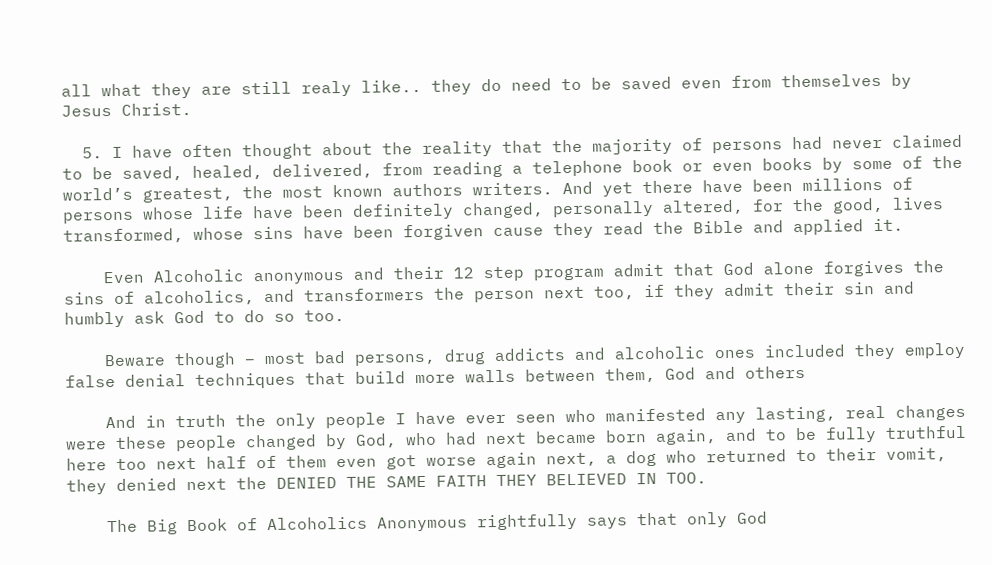all what they are still realy like.. they do need to be saved even from themselves by Jesus Christ.

  5. I have often thought about the reality that the majority of persons had never claimed to be saved, healed, delivered, from reading a telephone book or even books by some of the world’s greatest, the most known authors writers. And yet there have been millions of persons whose life have been definitely changed, personally altered, for the good, lives transformed, whose sins have been forgiven cause they read the Bible and applied it.

    Even Alcoholic anonymous and their 12 step program admit that God alone forgives the sins of alcoholics, and transformers the person next too, if they admit their sin and humbly ask God to do so too.

    Beware though – most bad persons, drug addicts and alcoholic ones included they employ false denial techniques that build more walls between them, God and others

    And in truth the only people I have ever seen who manifested any lasting, real changes were these people changed by God, who had next became born again, and to be fully truthful here too next half of them even got worse again next, a dog who returned to their vomit, they denied next the DENIED THE SAME FAITH THEY BELIEVED IN TOO.

    The Big Book of Alcoholics Anonymous rightfully says that only God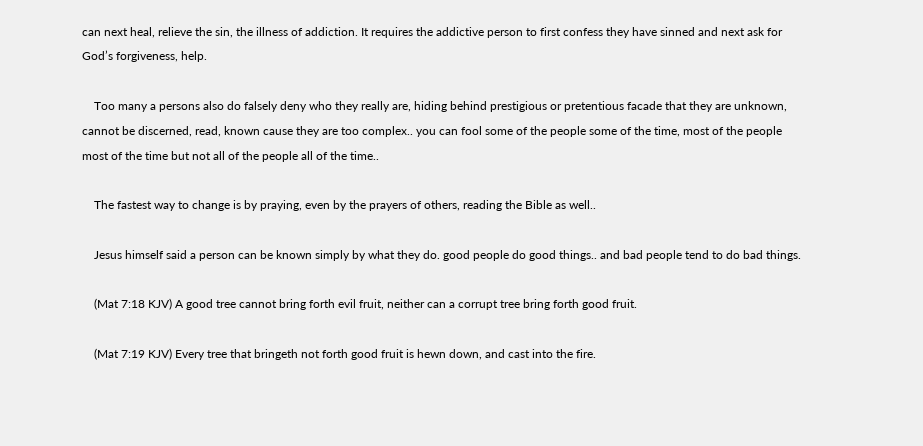can next heal, relieve the sin, the illness of addiction. It requires the addictive person to first confess they have sinned and next ask for God’s forgiveness, help.

    Too many a persons also do falsely deny who they really are, hiding behind prestigious or pretentious facade that they are unknown, cannot be discerned, read, known cause they are too complex.. you can fool some of the people some of the time, most of the people most of the time but not all of the people all of the time..

    The fastest way to change is by praying, even by the prayers of others, reading the Bible as well..

    Jesus himself said a person can be known simply by what they do. good people do good things.. and bad people tend to do bad things.

    (Mat 7:18 KJV) A good tree cannot bring forth evil fruit, neither can a corrupt tree bring forth good fruit.

    (Mat 7:19 KJV) Every tree that bringeth not forth good fruit is hewn down, and cast into the fire.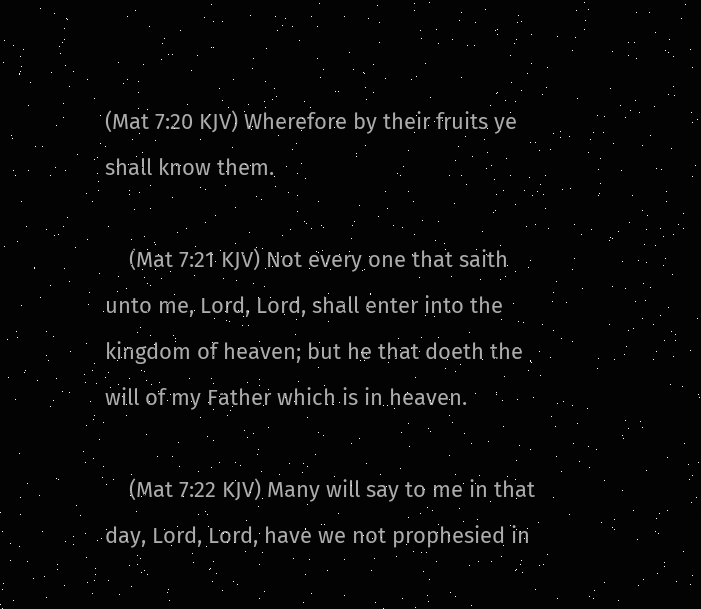(Mat 7:20 KJV) Wherefore by their fruits ye shall know them.

    (Mat 7:21 KJV) Not every one that saith unto me, Lord, Lord, shall enter into the kingdom of heaven; but he that doeth the will of my Father which is in heaven.

    (Mat 7:22 KJV) Many will say to me in that day, Lord, Lord, have we not prophesied in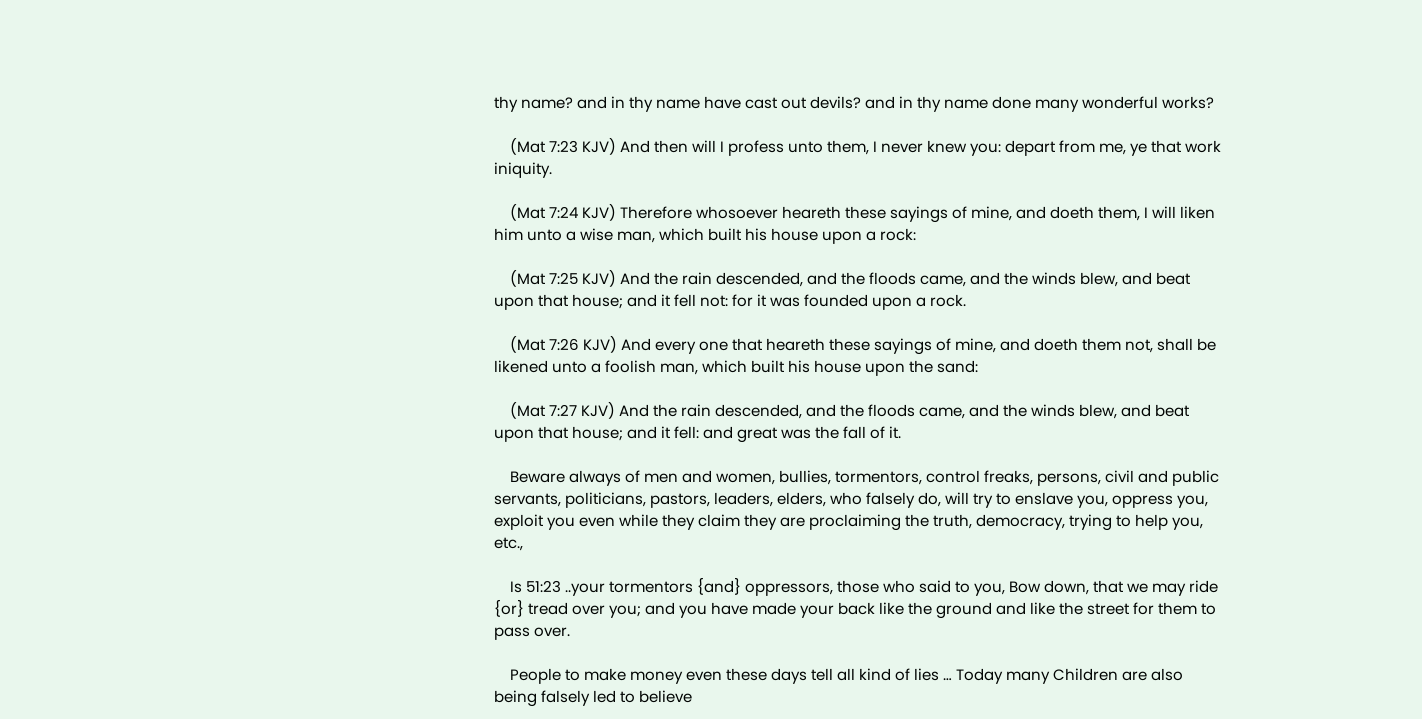thy name? and in thy name have cast out devils? and in thy name done many wonderful works?

    (Mat 7:23 KJV) And then will I profess unto them, I never knew you: depart from me, ye that work iniquity.

    (Mat 7:24 KJV) Therefore whosoever heareth these sayings of mine, and doeth them, I will liken him unto a wise man, which built his house upon a rock:

    (Mat 7:25 KJV) And the rain descended, and the floods came, and the winds blew, and beat upon that house; and it fell not: for it was founded upon a rock.

    (Mat 7:26 KJV) And every one that heareth these sayings of mine, and doeth them not, shall be likened unto a foolish man, which built his house upon the sand:

    (Mat 7:27 KJV) And the rain descended, and the floods came, and the winds blew, and beat upon that house; and it fell: and great was the fall of it.

    Beware always of men and women, bullies, tormentors, control freaks, persons, civil and public servants, politicians, pastors, leaders, elders, who falsely do, will try to enslave you, oppress you, exploit you even while they claim they are proclaiming the truth, democracy, trying to help you, etc.,

    Is 51:23 ..your tormentors {and} oppressors, those who said to you, Bow down, that we may ride {or} tread over you; and you have made your back like the ground and like the street for them to pass over.

    People to make money even these days tell all kind of lies … Today many Children are also being falsely led to believe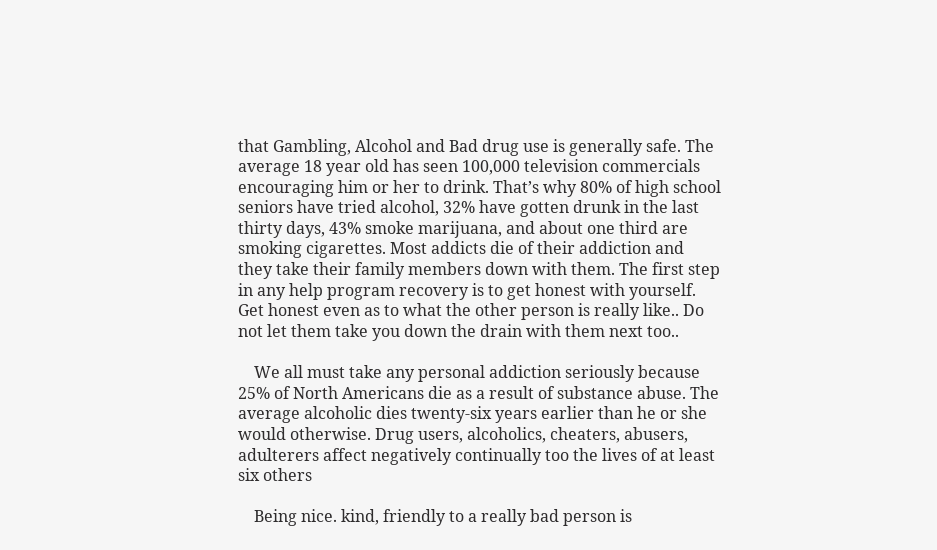that Gambling, Alcohol and Bad drug use is generally safe. The average 18 year old has seen 100,000 television commercials encouraging him or her to drink. That’s why 80% of high school seniors have tried alcohol, 32% have gotten drunk in the last thirty days, 43% smoke marijuana, and about one third are smoking cigarettes. Most addicts die of their addiction and they take their family members down with them. The first step in any help program recovery is to get honest with yourself. Get honest even as to what the other person is really like.. Do not let them take you down the drain with them next too..

    We all must take any personal addiction seriously because 25% of North Americans die as a result of substance abuse. The average alcoholic dies twenty-six years earlier than he or she would otherwise. Drug users, alcoholics, cheaters, abusers, adulterers affect negatively continually too the lives of at least six others

    Being nice. kind, friendly to a really bad person is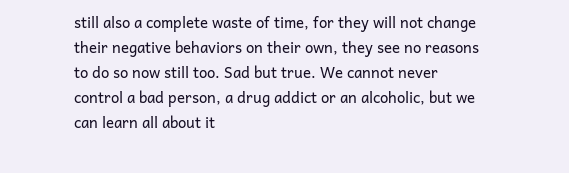still also a complete waste of time, for they will not change their negative behaviors on their own, they see no reasons to do so now still too. Sad but true. We cannot never control a bad person, a drug addict or an alcoholic, but we can learn all about it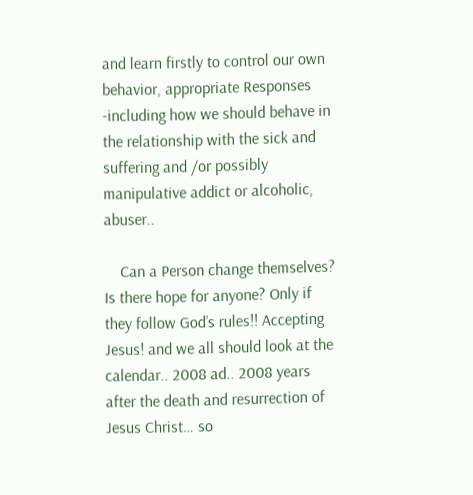and learn firstly to control our own behavior, appropriate Responses -including how we should behave in the relationship with the sick and suffering and /or possibly manipulative addict or alcoholic, abuser..

    Can a Person change themselves? Is there hope for anyone? Only if they follow God’s rules!! Accepting Jesus! and we all should look at the calendar.. 2008 ad.. 2008 years after the death and resurrection of Jesus Christ… so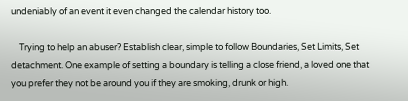undeniably of an event it even changed the calendar history too.

    Trying to help an abuser? Establish clear, simple to follow Boundaries, Set Limits, Set detachment. One example of setting a boundary is telling a close friend, a loved one that you prefer they not be around you if they are smoking, drunk or high.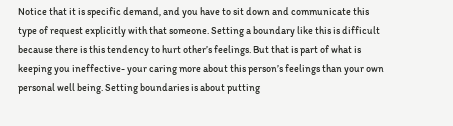Notice that it is specific demand, and you have to sit down and communicate this type of request explicitly with that someone. Setting a boundary like this is difficult because there is this tendency to hurt other’s feelings. But that is part of what is keeping you ineffective- your caring more about this person’s feelings than your own personal well being. Setting boundaries is about putting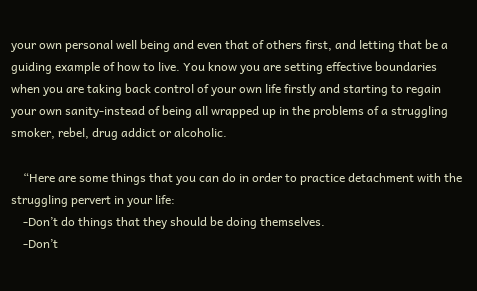your own personal well being and even that of others first, and letting that be a guiding example of how to live. You know you are setting effective boundaries when you are taking back control of your own life firstly and starting to regain your own sanity-instead of being all wrapped up in the problems of a struggling smoker, rebel, drug addict or alcoholic.

    “Here are some things that you can do in order to practice detachment with the struggling pervert in your life:
    -Don’t do things that they should be doing themselves.
    -Don’t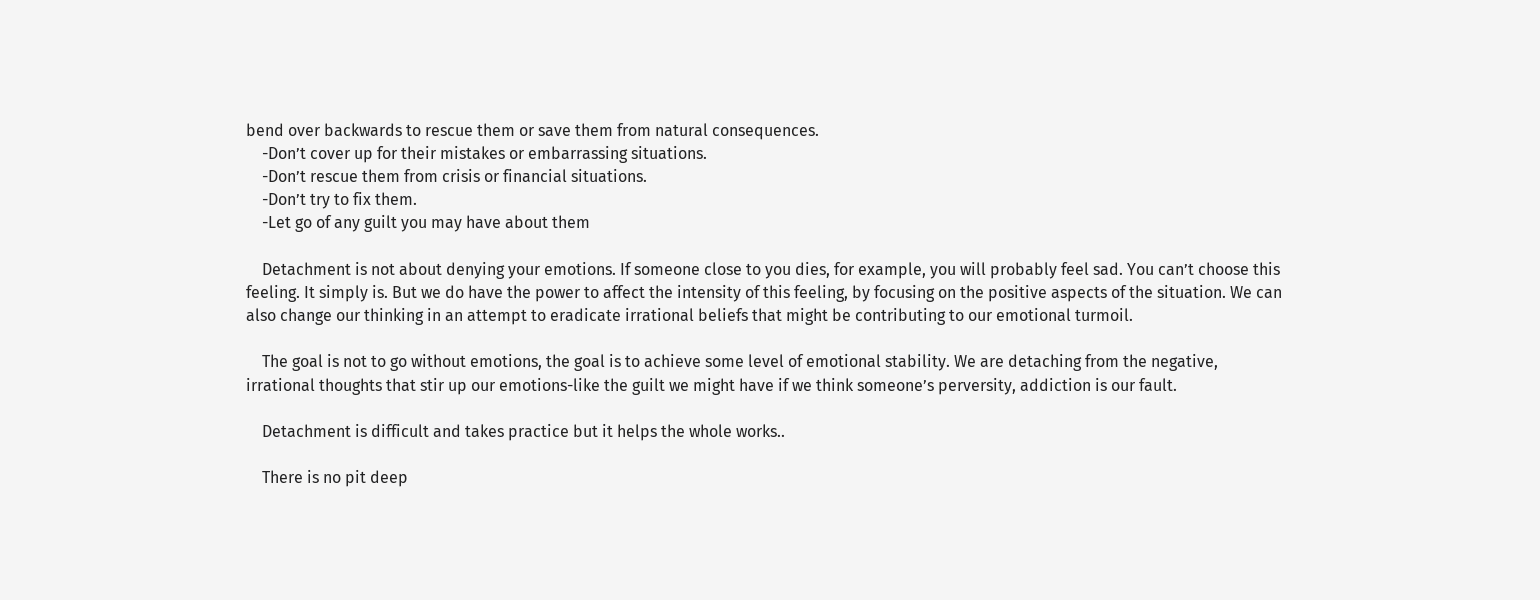bend over backwards to rescue them or save them from natural consequences.
    -Don’t cover up for their mistakes or embarrassing situations.
    -Don’t rescue them from crisis or financial situations.
    -Don’t try to fix them.
    -Let go of any guilt you may have about them

    Detachment is not about denying your emotions. If someone close to you dies, for example, you will probably feel sad. You can’t choose this feeling. It simply is. But we do have the power to affect the intensity of this feeling, by focusing on the positive aspects of the situation. We can also change our thinking in an attempt to eradicate irrational beliefs that might be contributing to our emotional turmoil.

    The goal is not to go without emotions, the goal is to achieve some level of emotional stability. We are detaching from the negative, irrational thoughts that stir up our emotions-like the guilt we might have if we think someone’s perversity, addiction is our fault.

    Detachment is difficult and takes practice but it helps the whole works..

    There is no pit deep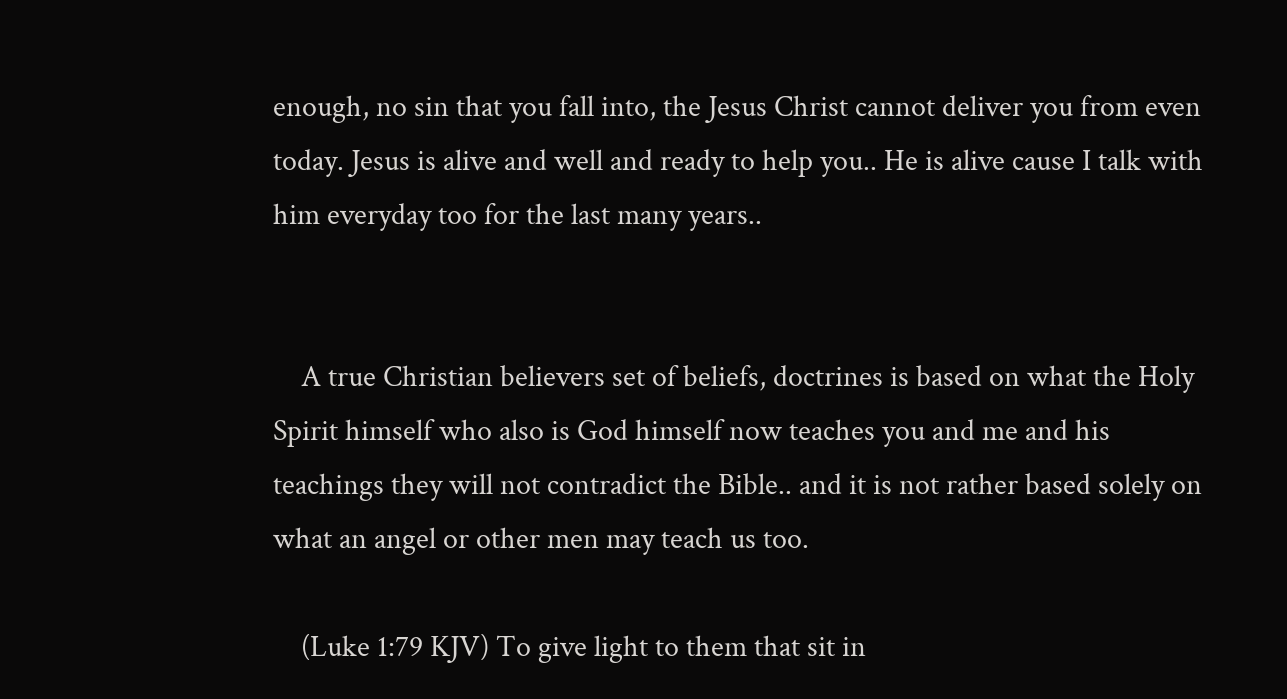enough, no sin that you fall into, the Jesus Christ cannot deliver you from even today. Jesus is alive and well and ready to help you.. He is alive cause I talk with him everyday too for the last many years..


    A true Christian believers set of beliefs, doctrines is based on what the Holy Spirit himself who also is God himself now teaches you and me and his teachings they will not contradict the Bible.. and it is not rather based solely on what an angel or other men may teach us too.

    (Luke 1:79 KJV) To give light to them that sit in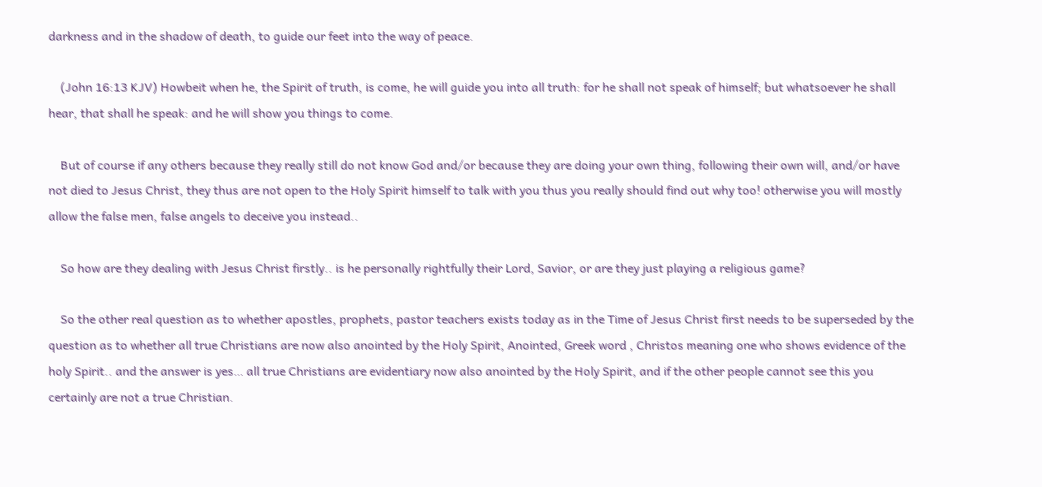darkness and in the shadow of death, to guide our feet into the way of peace.

    (John 16:13 KJV) Howbeit when he, the Spirit of truth, is come, he will guide you into all truth: for he shall not speak of himself; but whatsoever he shall hear, that shall he speak: and he will show you things to come.

    But of course if any others because they really still do not know God and/or because they are doing your own thing, following their own will, and/or have not died to Jesus Christ, they thus are not open to the Holy Spirit himself to talk with you thus you really should find out why too! otherwise you will mostly allow the false men, false angels to deceive you instead..

    So how are they dealing with Jesus Christ firstly.. is he personally rightfully their Lord, Savior, or are they just playing a religious game?

    So the other real question as to whether apostles, prophets, pastor teachers exists today as in the Time of Jesus Christ first needs to be superseded by the question as to whether all true Christians are now also anointed by the Holy Spirit, Anointed, Greek word , Christos meaning one who shows evidence of the holy Spirit.. and the answer is yes… all true Christians are evidentiary now also anointed by the Holy Spirit, and if the other people cannot see this you certainly are not a true Christian.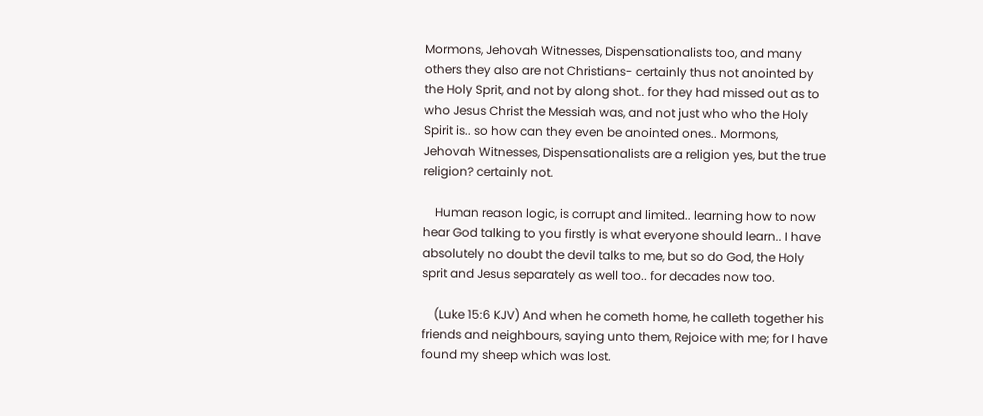Mormons, Jehovah Witnesses, Dispensationalists too, and many others they also are not Christians- certainly thus not anointed by the Holy Sprit, and not by along shot.. for they had missed out as to who Jesus Christ the Messiah was, and not just who who the Holy Spirit is.. so how can they even be anointed ones.. Mormons, Jehovah Witnesses, Dispensationalists are a religion yes, but the true religion? certainly not.

    Human reason logic, is corrupt and limited.. learning how to now hear God talking to you firstly is what everyone should learn.. I have absolutely no doubt the devil talks to me, but so do God, the Holy sprit and Jesus separately as well too.. for decades now too.

    (Luke 15:6 KJV) And when he cometh home, he calleth together his friends and neighbours, saying unto them, Rejoice with me; for I have found my sheep which was lost.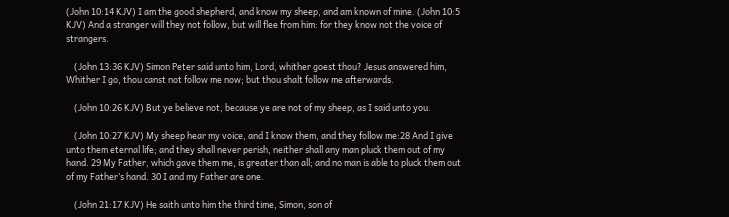(John 10:14 KJV) I am the good shepherd, and know my sheep, and am known of mine. (John 10:5 KJV) And a stranger will they not follow, but will flee from him: for they know not the voice of strangers.

    (John 13:36 KJV) Simon Peter said unto him, Lord, whither goest thou? Jesus answered him, Whither I go, thou canst not follow me now; but thou shalt follow me afterwards.

    (John 10:26 KJV) But ye believe not, because ye are not of my sheep, as I said unto you.

    (John 10:27 KJV) My sheep hear my voice, and I know them, and they follow me:28 And I give unto them eternal life; and they shall never perish, neither shall any man pluck them out of my hand. 29 My Father, which gave them me, is greater than all; and no man is able to pluck them out of my Father’s hand. 30 I and my Father are one.

    (John 21:17 KJV) He saith unto him the third time, Simon, son of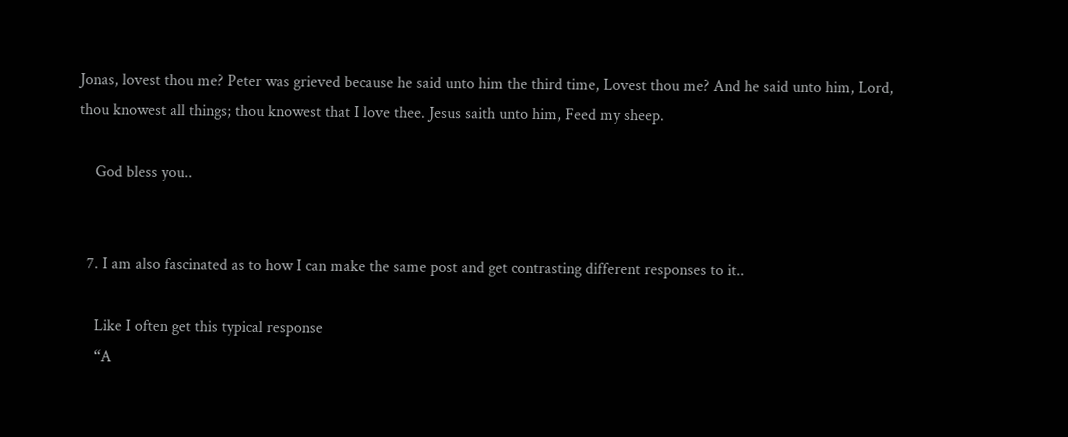Jonas, lovest thou me? Peter was grieved because he said unto him the third time, Lovest thou me? And he said unto him, Lord, thou knowest all things; thou knowest that I love thee. Jesus saith unto him, Feed my sheep.

    God bless you..


  7. I am also fascinated as to how I can make the same post and get contrasting different responses to it..

    Like I often get this typical response
    “A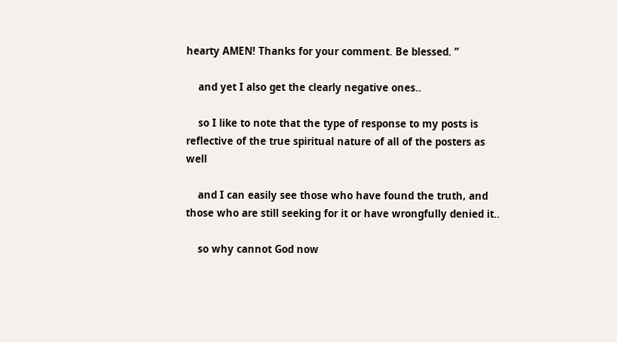hearty AMEN! Thanks for your comment. Be blessed. ”

    and yet I also get the clearly negative ones..

    so I like to note that the type of response to my posts is reflective of the true spiritual nature of all of the posters as well

    and I can easily see those who have found the truth, and those who are still seeking for it or have wrongfully denied it..

    so why cannot God now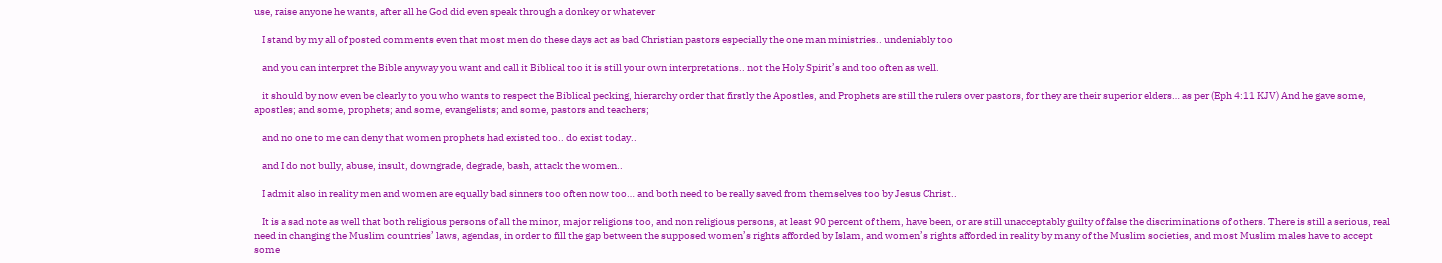use, raise anyone he wants, after all he God did even speak through a donkey or whatever

    I stand by my all of posted comments even that most men do these days act as bad Christian pastors especially the one man ministries.. undeniably too

    and you can interpret the Bible anyway you want and call it Biblical too it is still your own interpretations.. not the Holy Spirit’s and too often as well.

    it should by now even be clearly to you who wants to respect the Biblical pecking, hierarchy order that firstly the Apostles, and Prophets are still the rulers over pastors, for they are their superior elders… as per (Eph 4:11 KJV) And he gave some, apostles; and some, prophets; and some, evangelists; and some, pastors and teachers;

    and no one to me can deny that women prophets had existed too.. do exist today..

    and I do not bully, abuse, insult, downgrade, degrade, bash, attack the women..

    I admit also in reality men and women are equally bad sinners too often now too… and both need to be really saved from themselves too by Jesus Christ..

    It is a sad note as well that both religious persons of all the minor, major religions too, and non religious persons, at least 90 percent of them, have been, or are still unacceptably guilty of false the discriminations of others. There is still a serious, real need in changing the Muslim countries’ laws, agendas, in order to fill the gap between the supposed women’s rights afforded by Islam, and women’s rights afforded in reality by many of the Muslim societies, and most Muslim males have to accept some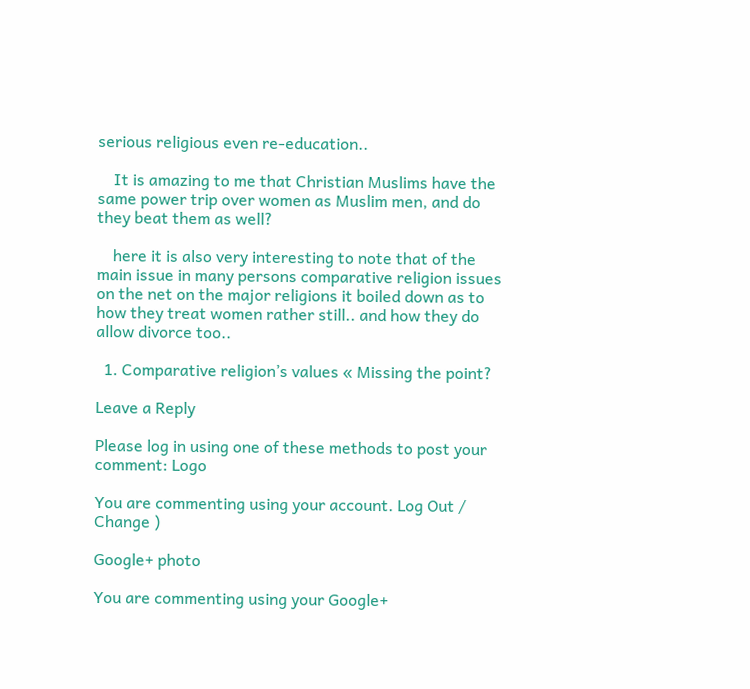serious religious even re-education..

    It is amazing to me that Christian Muslims have the same power trip over women as Muslim men, and do they beat them as well?

    here it is also very interesting to note that of the main issue in many persons comparative religion issues on the net on the major religions it boiled down as to how they treat women rather still.. and how they do allow divorce too..

  1. Comparative religion’s values « Missing the point?

Leave a Reply

Please log in using one of these methods to post your comment: Logo

You are commenting using your account. Log Out /  Change )

Google+ photo

You are commenting using your Google+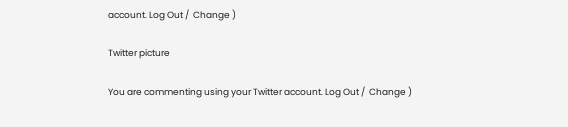account. Log Out /  Change )

Twitter picture

You are commenting using your Twitter account. Log Out /  Change )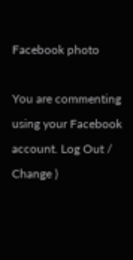Facebook photo

You are commenting using your Facebook account. Log Out /  Change )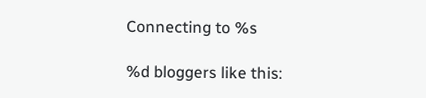Connecting to %s

%d bloggers like this: